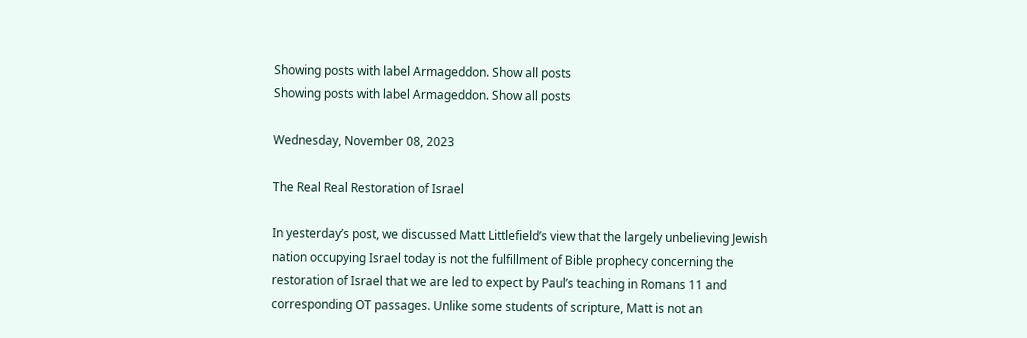Showing posts with label Armageddon. Show all posts
Showing posts with label Armageddon. Show all posts

Wednesday, November 08, 2023

The Real Real Restoration of Israel

In yesterday’s post, we discussed Matt Littlefield’s view that the largely unbelieving Jewish nation occupying Israel today is not the fulfillment of Bible prophecy concerning the restoration of Israel that we are led to expect by Paul’s teaching in Romans 11 and corresponding OT passages. Unlike some students of scripture, Matt is not an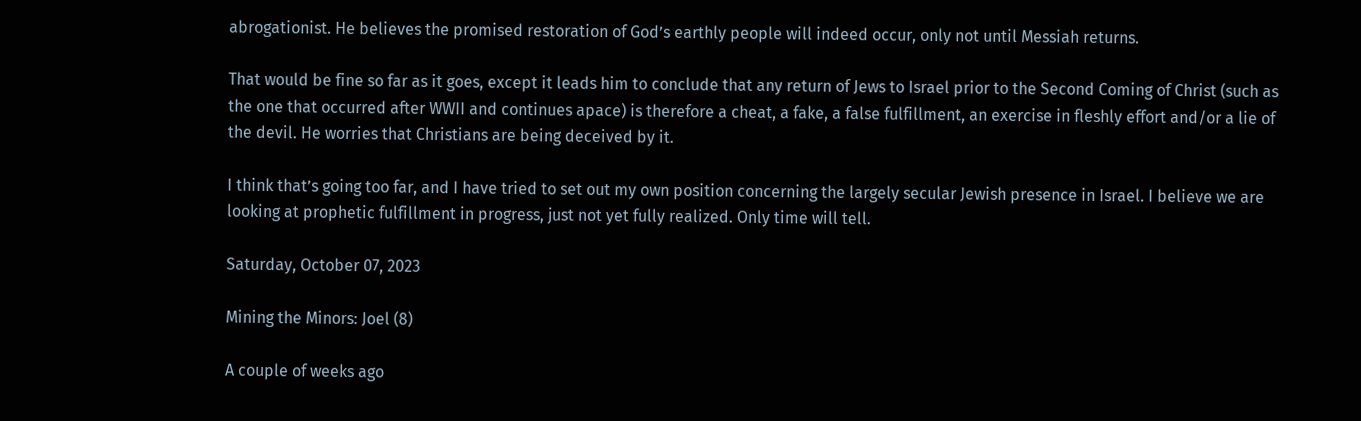abrogationist. He believes the promised restoration of God’s earthly people will indeed occur, only not until Messiah returns.

That would be fine so far as it goes, except it leads him to conclude that any return of Jews to Israel prior to the Second Coming of Christ (such as the one that occurred after WWII and continues apace) is therefore a cheat, a fake, a false fulfillment, an exercise in fleshly effort and/or a lie of the devil. He worries that Christians are being deceived by it.

I think that’s going too far, and I have tried to set out my own position concerning the largely secular Jewish presence in Israel. I believe we are looking at prophetic fulfillment in progress, just not yet fully realized. Only time will tell.

Saturday, October 07, 2023

Mining the Minors: Joel (8)

A couple of weeks ago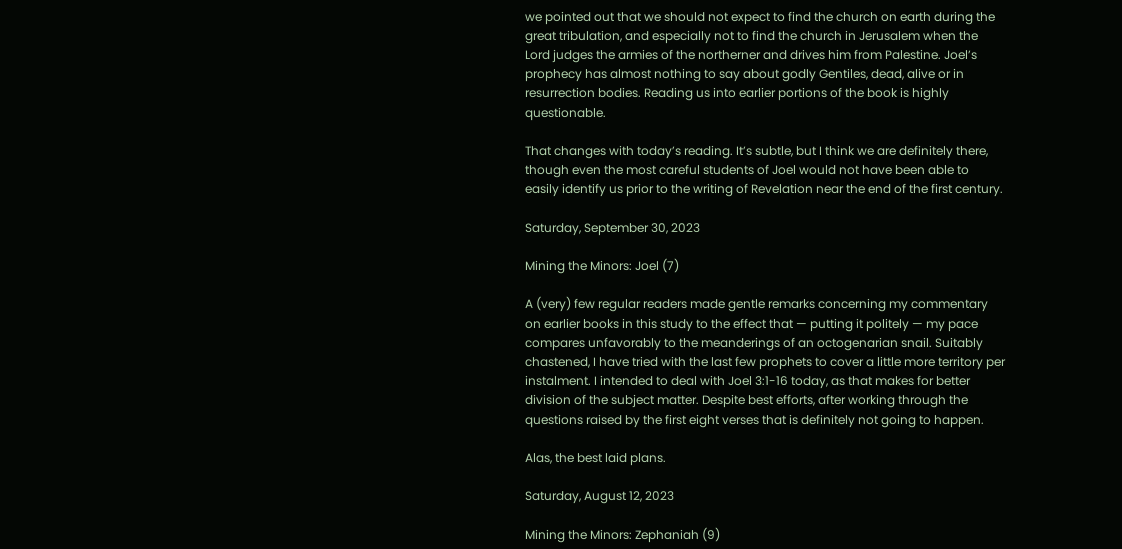we pointed out that we should not expect to find the church on earth during the great tribulation, and especially not to find the church in Jerusalem when the Lord judges the armies of the northerner and drives him from Palestine. Joel’s prophecy has almost nothing to say about godly Gentiles, dead, alive or in resurrection bodies. Reading us into earlier portions of the book is highly questionable.

That changes with today’s reading. It’s subtle, but I think we are definitely there, though even the most careful students of Joel would not have been able to easily identify us prior to the writing of Revelation near the end of the first century.

Saturday, September 30, 2023

Mining the Minors: Joel (7)

A (very) few regular readers made gentle remarks concerning my commentary on earlier books in this study to the effect that — putting it politely — my pace compares unfavorably to the meanderings of an octogenarian snail. Suitably chastened, I have tried with the last few prophets to cover a little more territory per instalment. I intended to deal with Joel 3:1-16 today, as that makes for better division of the subject matter. Despite best efforts, after working through the questions raised by the first eight verses that is definitely not going to happen.

Alas, the best laid plans.

Saturday, August 12, 2023

Mining the Minors: Zephaniah (9)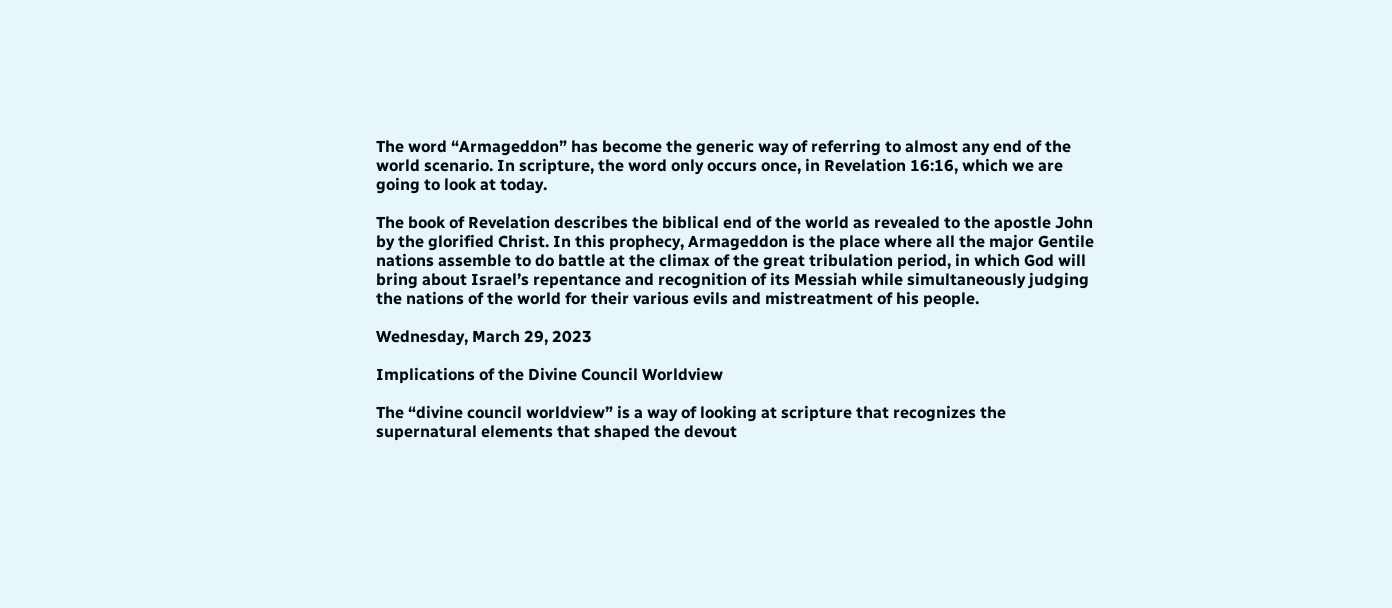The word “Armageddon” has become the generic way of referring to almost any end of the world scenario. In scripture, the word only occurs once, in Revelation 16:16, which we are going to look at today.

The book of Revelation describes the biblical end of the world as revealed to the apostle John by the glorified Christ. In this prophecy, Armageddon is the place where all the major Gentile nations assemble to do battle at the climax of the great tribulation period, in which God will bring about Israel’s repentance and recognition of its Messiah while simultaneously judging the nations of the world for their various evils and mistreatment of his people.

Wednesday, March 29, 2023

Implications of the Divine Council Worldview

The “divine council worldview” is a way of looking at scripture that recognizes the supernatural elements that shaped the devout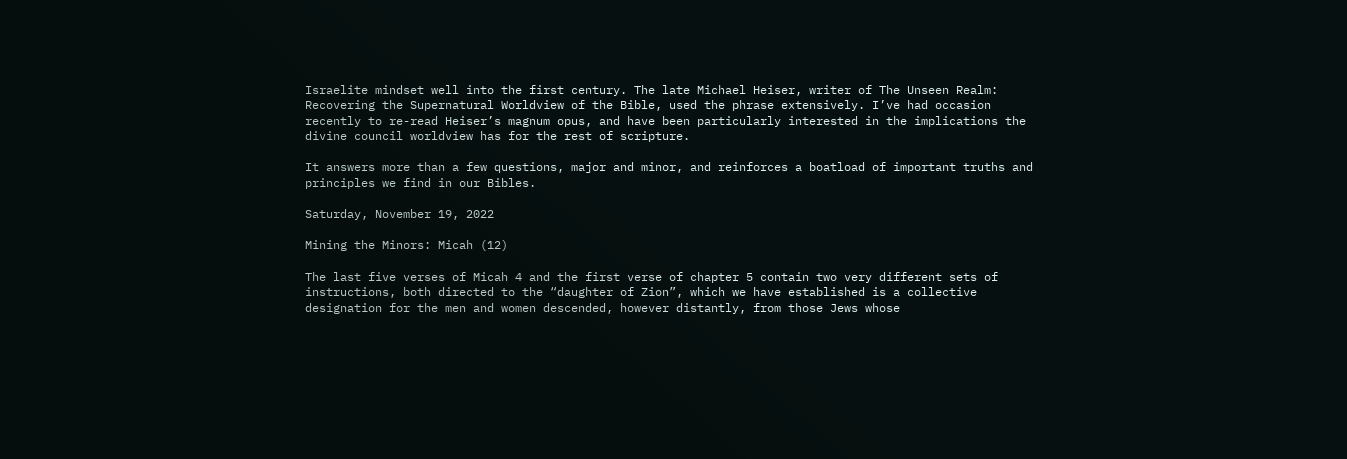Israelite mindset well into the first century. The late Michael Heiser, writer of The Unseen Realm: Recovering the Supernatural Worldview of the Bible, used the phrase extensively. I’ve had occasion recently to re-read Heiser’s magnum opus, and have been particularly interested in the implications the divine council worldview has for the rest of scripture.

It answers more than a few questions, major and minor, and reinforces a boatload of important truths and principles we find in our Bibles.

Saturday, November 19, 2022

Mining the Minors: Micah (12)

The last five verses of Micah 4 and the first verse of chapter 5 contain two very different sets of instructions, both directed to the “daughter of Zion”, which we have established is a collective designation for the men and women descended, however distantly, from those Jews whose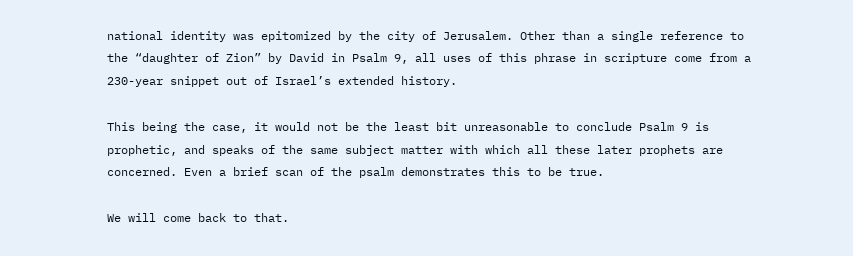national identity was epitomized by the city of Jerusalem. Other than a single reference to the “daughter of Zion” by David in Psalm 9, all uses of this phrase in scripture come from a 230-year snippet out of Israel’s extended history.

This being the case, it would not be the least bit unreasonable to conclude Psalm 9 is prophetic, and speaks of the same subject matter with which all these later prophets are concerned. Even a brief scan of the psalm demonstrates this to be true.

We will come back to that.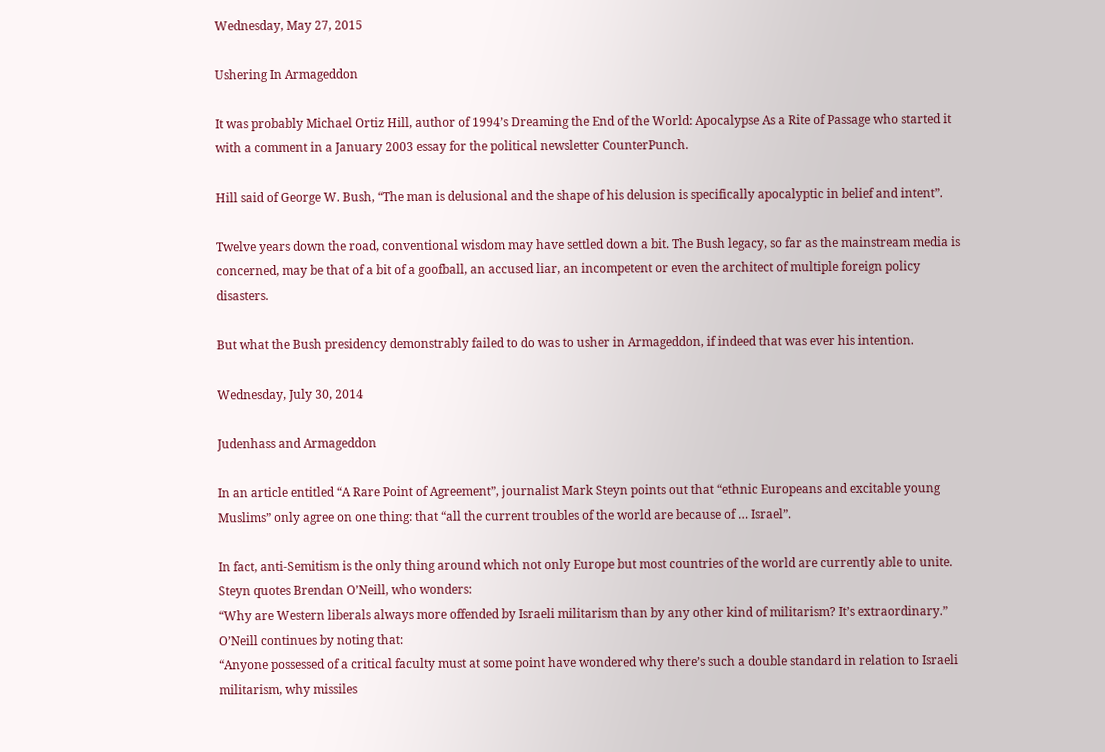Wednesday, May 27, 2015

Ushering In Armageddon

It was probably Michael Ortiz Hill, author of 1994’s Dreaming the End of the World: Apocalypse As a Rite of Passage who started it with a comment in a January 2003 essay for the political newsletter CounterPunch.

Hill said of George W. Bush, “The man is delusional and the shape of his delusion is specifically apocalyptic in belief and intent”.

Twelve years down the road, conventional wisdom may have settled down a bit. The Bush legacy, so far as the mainstream media is concerned, may be that of a bit of a goofball, an accused liar, an incompetent or even the architect of multiple foreign policy disasters.

But what the Bush presidency demonstrably failed to do was to usher in Armageddon, if indeed that was ever his intention.

Wednesday, July 30, 2014

Judenhass and Armageddon

In an article entitled “A Rare Point of Agreement”, journalist Mark Steyn points out that “ethnic Europeans and excitable young Muslims” only agree on one thing: that “all the current troubles of the world are because of … Israel”.

In fact, anti-Semitism is the only thing around which not only Europe but most countries of the world are currently able to unite. Steyn quotes Brendan O’Neill, who wonders:
“Why are Western liberals always more offended by Israeli militarism than by any other kind of militarism? It’s extraordinary.”
O’Neill continues by noting that:
“Anyone possessed of a critical faculty must at some point have wondered why there’s such a double standard in relation to Israeli militarism, why missiles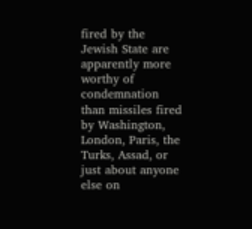fired by the Jewish State are apparently more worthy of condemnation than missiles fired by Washington, London, Paris, the Turks, Assad, or just about anyone else on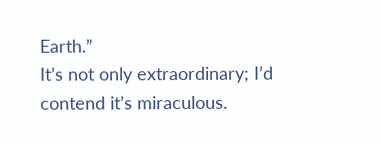Earth.”
It’s not only extraordinary; I’d contend it’s miraculous.